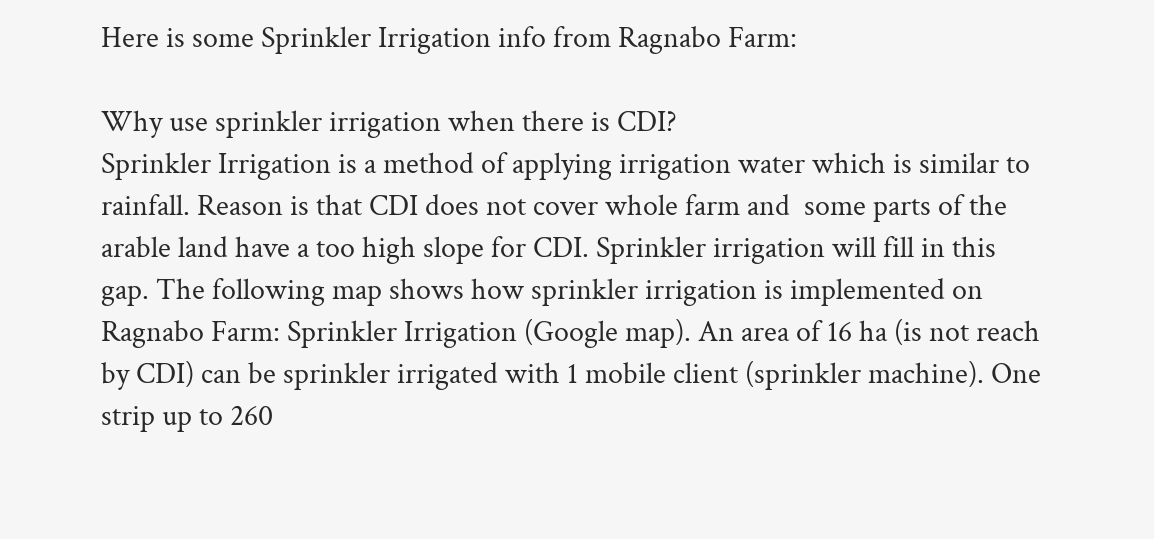Here is some Sprinkler Irrigation info from Ragnabo Farm:

Why use sprinkler irrigation when there is CDI?
Sprinkler Irrigation is a method of applying irrigation water which is similar to rainfall. Reason is that CDI does not cover whole farm and  some parts of the arable land have a too high slope for CDI. Sprinkler irrigation will fill in this gap. The following map shows how sprinkler irrigation is implemented on Ragnabo Farm: Sprinkler Irrigation (Google map). An area of 16 ha (is not reach by CDI) can be sprinkler irrigated with 1 mobile client (sprinkler machine). One strip up to 260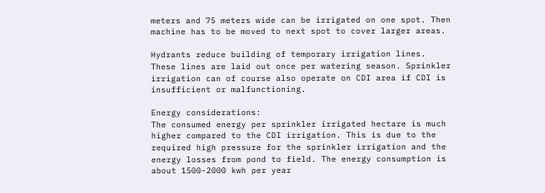meters and 75 meters wide can be irrigated on one spot. Then machine has to be moved to next spot to cover larger areas.

Hydrants reduce building of temporary irrigation lines. These lines are laid out once per watering season. Sprinkler irrigation can of course also operate on CDI area if CDI is insufficient or malfunctioning.

Energy considerations:
The consumed energy per sprinkler irrigated hectare is much higher compared to the CDI irrigation. This is due to the required high pressure for the sprinkler irrigation and the energy losses from pond to field. The energy consumption is about 1500-2000 kwh per year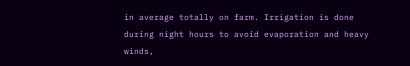in average totally on farm. Irrigation is done during night hours to avoid evaporation and heavy winds,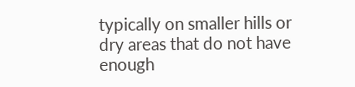typically on smaller hills or dry areas that do not have enough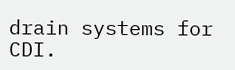drain systems for CDI.